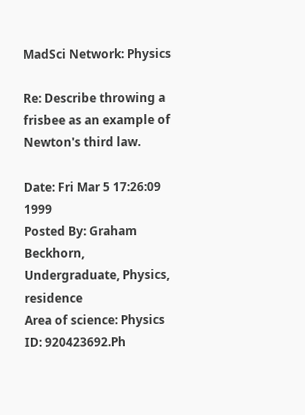MadSci Network: Physics

Re: Describe throwing a frisbee as an example of Newton's third law.

Date: Fri Mar 5 17:26:09 1999
Posted By: Graham Beckhorn, Undergraduate, Physics, residence
Area of science: Physics
ID: 920423692.Ph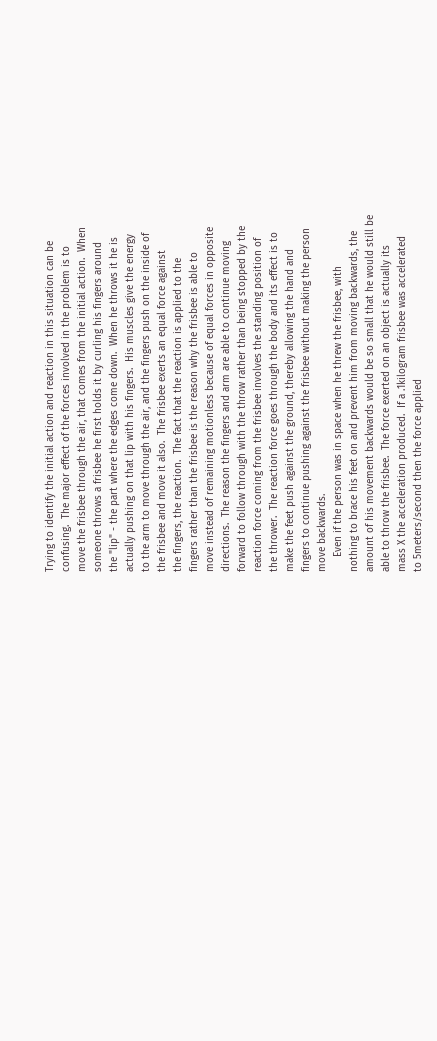Trying to identify the initial action and reaction in this situation can be
confusing.  The major effect of the forces involved in the problem is to
move the frisbee through the air, that comes from the initial action.  When
someone throws a frisbee he first holds it by curling his fingers around
the "lip" - the part where the edges come down.  When he throws it he is
actually pushing on that lip with his fingers.  His muscles give the energy
to the arm to move through the air, and the fingers push on the inside of
the frisbee and move it also.  The frisbee exerts an equal force against
the fingers, the reaction.  The fact that the reaction is applied to the
fingers rather than the frisbee is the reason why the frisbee is able to
move instead of remaining motionless because of equal forces in opposite
directions.  The reason the fingers and arm are able to continue moving
forward to follow through with the throw rather than being stopped by the
reaction force coming from the frisbee involves the standing position of
the thrower.  The reaction force goes through the body and its effect is to
make the feet push against the ground, thereby allowing the hand and
fingers to continue pushing against the frisbee without making the person
move backwards.
     Even if the person was in space when he threw the frisbee, with
nothing to brace his feet on and prevent him from moving backwards, the
amount of his movement backwards would be so small that he would still be
able to throw the frisbee.  The force exerted on an object is actually its
mass X the acceleration produced.  If a .1kilogram frisbee was accelerated
to 5meters/second then the force applied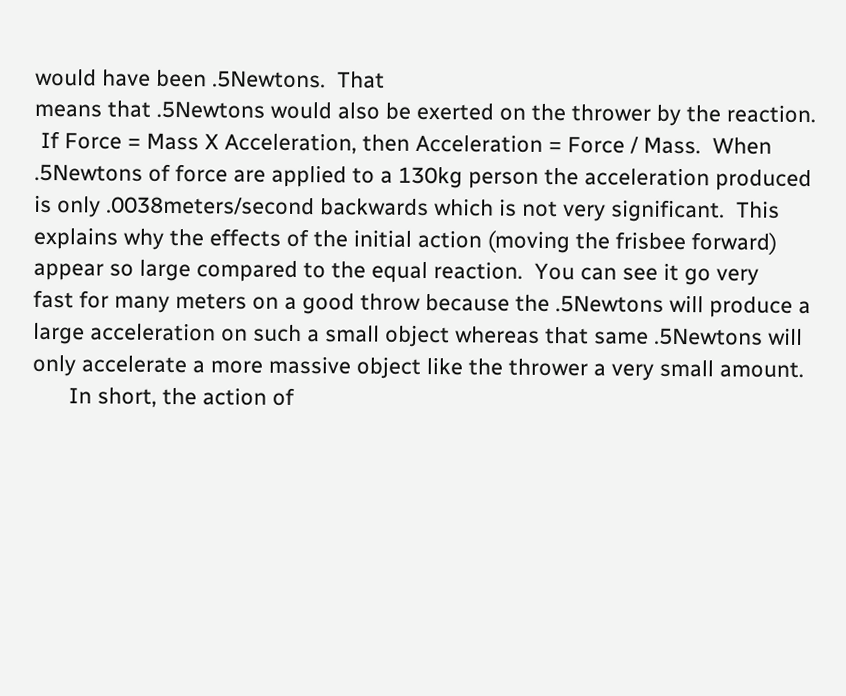would have been .5Newtons.  That
means that .5Newtons would also be exerted on the thrower by the reaction.
 If Force = Mass X Acceleration, then Acceleration = Force / Mass.  When
.5Newtons of force are applied to a 130kg person the acceleration produced
is only .0038meters/second backwards which is not very significant.  This
explains why the effects of the initial action (moving the frisbee forward)
appear so large compared to the equal reaction.  You can see it go very
fast for many meters on a good throw because the .5Newtons will produce a
large acceleration on such a small object whereas that same .5Newtons will
only accelerate a more massive object like the thrower a very small amount.
      In short, the action of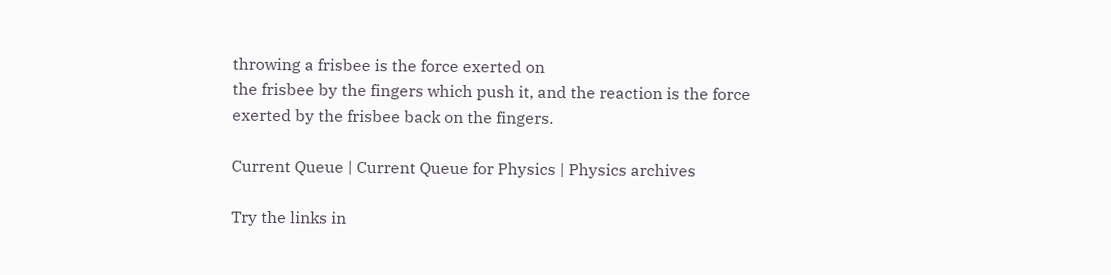throwing a frisbee is the force exerted on
the frisbee by the fingers which push it, and the reaction is the force
exerted by the frisbee back on the fingers.

Current Queue | Current Queue for Physics | Physics archives

Try the links in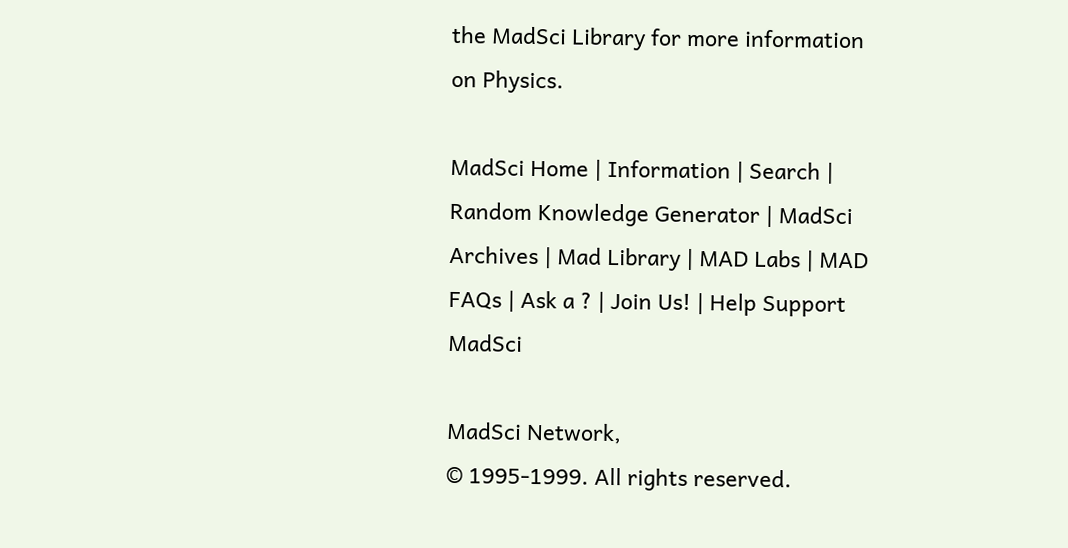the MadSci Library for more information on Physics.

MadSci Home | Information | Search | Random Knowledge Generator | MadSci Archives | Mad Library | MAD Labs | MAD FAQs | Ask a ? | Join Us! | Help Support MadSci

MadSci Network,
© 1995-1999. All rights reserved.